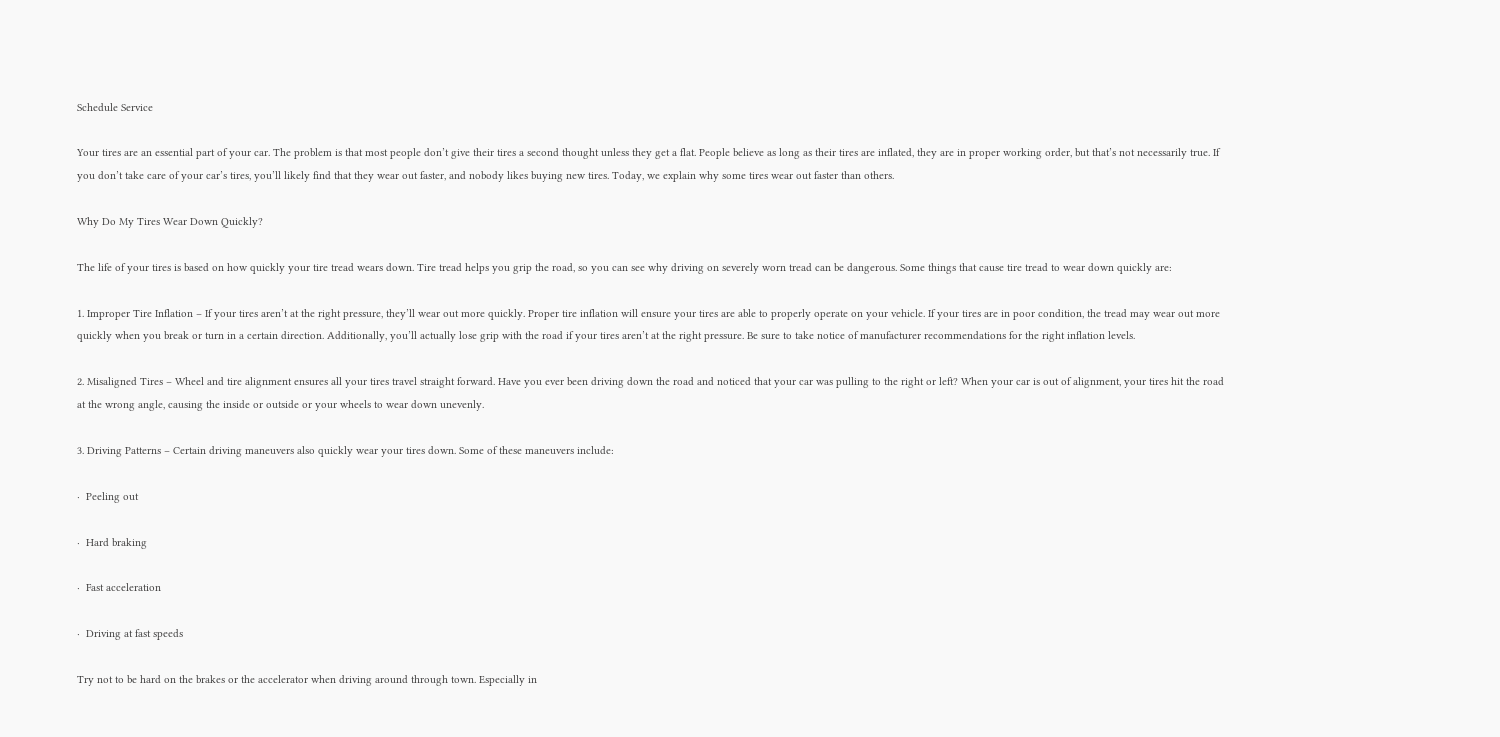Schedule Service

Your tires are an essential part of your car. The problem is that most people don’t give their tires a second thought unless they get a flat. People believe as long as their tires are inflated, they are in proper working order, but that’s not necessarily true. If you don’t take care of your car’s tires, you’ll likely find that they wear out faster, and nobody likes buying new tires. Today, we explain why some tires wear out faster than others.

Why Do My Tires Wear Down Quickly?

The life of your tires is based on how quickly your tire tread wears down. Tire tread helps you grip the road, so you can see why driving on severely worn tread can be dangerous. Some things that cause tire tread to wear down quickly are:

1. Improper Tire Inflation – If your tires aren’t at the right pressure, they’ll wear out more quickly. Proper tire inflation will ensure your tires are able to properly operate on your vehicle. If your tires are in poor condition, the tread may wear out more quickly when you break or turn in a certain direction. Additionally, you’ll actually lose grip with the road if your tires aren’t at the right pressure. Be sure to take notice of manufacturer recommendations for the right inflation levels.

2. Misaligned Tires – Wheel and tire alignment ensures all your tires travel straight forward. Have you ever been driving down the road and noticed that your car was pulling to the right or left? When your car is out of alignment, your tires hit the road at the wrong angle, causing the inside or outside or your wheels to wear down unevenly.

3. Driving Patterns – Certain driving maneuvers also quickly wear your tires down. Some of these maneuvers include:

·  Peeling out

·  Hard braking

·  Fast acceleration

·  Driving at fast speeds

Try not to be hard on the brakes or the accelerator when driving around through town. Especially in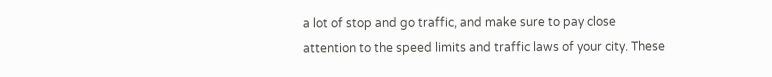a lot of stop and go traffic, and make sure to pay close attention to the speed limits and traffic laws of your city. These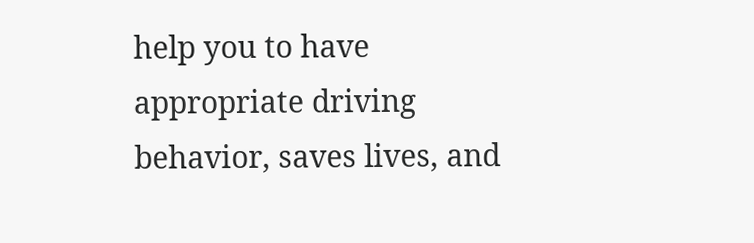help you to have appropriate driving behavior, saves lives, and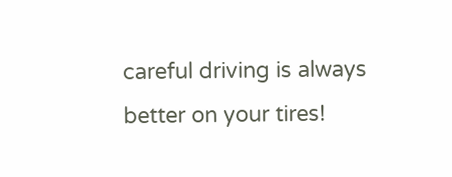careful driving is always better on your tires!